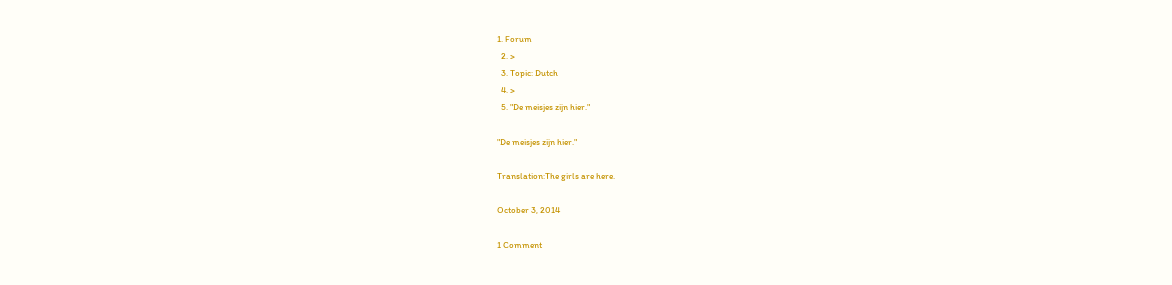1. Forum
  2. >
  3. Topic: Dutch
  4. >
  5. "De meisjes zijn hier."

"De meisjes zijn hier."

Translation:The girls are here.

October 3, 2014

1 Comment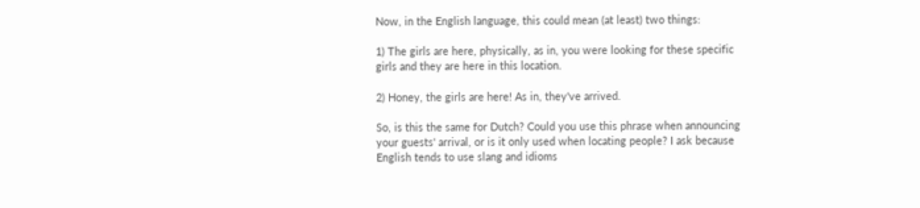Now, in the English language, this could mean (at least) two things:

1) The girls are here, physically, as in, you were looking for these specific girls and they are here in this location.

2) Honey, the girls are here! As in, they've arrived.

So, is this the same for Dutch? Could you use this phrase when announcing your guests' arrival, or is it only used when locating people? I ask because English tends to use slang and idioms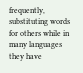frequently, substituting words for others while in many languages they have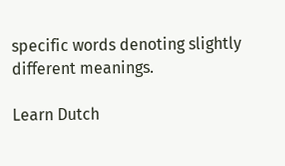specific words denoting slightly different meanings.

Learn Dutch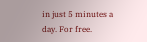in just 5 minutes a day. For free.